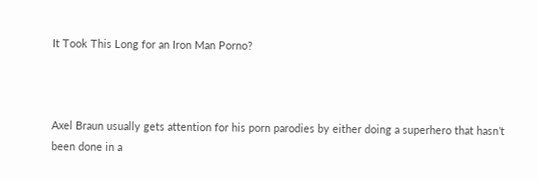It Took This Long for an Iron Man Porno?



Axel Braun usually gets attention for his porn parodies by either doing a superhero that hasn’t been done in a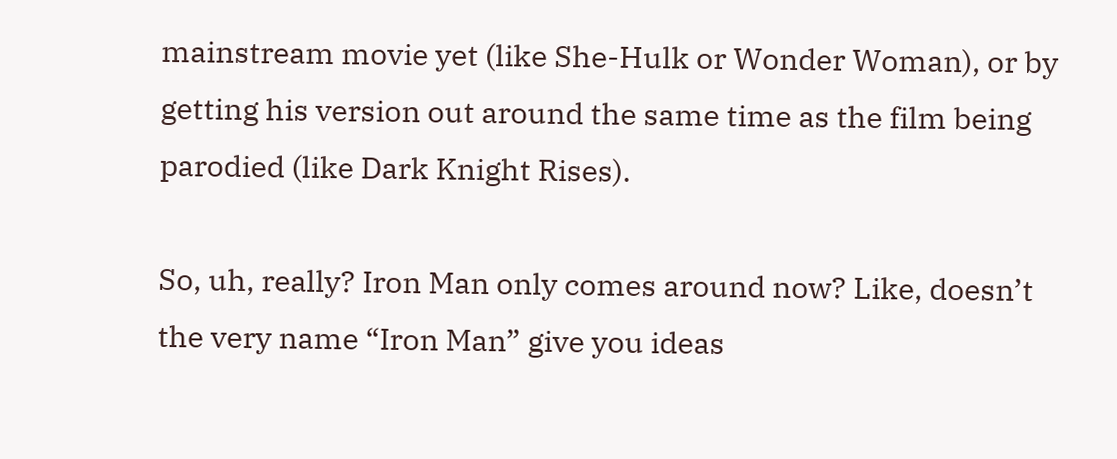mainstream movie yet (like She-Hulk or Wonder Woman), or by getting his version out around the same time as the film being parodied (like Dark Knight Rises).

So, uh, really? Iron Man only comes around now? Like, doesn’t the very name “Iron Man” give you ideas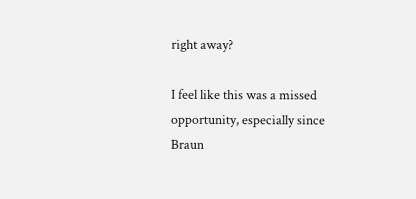right away?

I feel like this was a missed opportunity, especially since Braun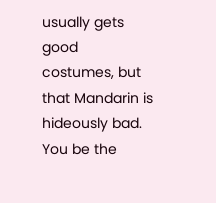usually gets good costumes, but that Mandarin is hideously bad. You be the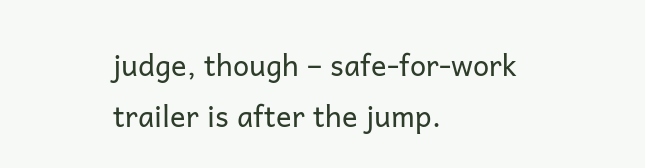judge, though – safe-for-work trailer is after the jump.